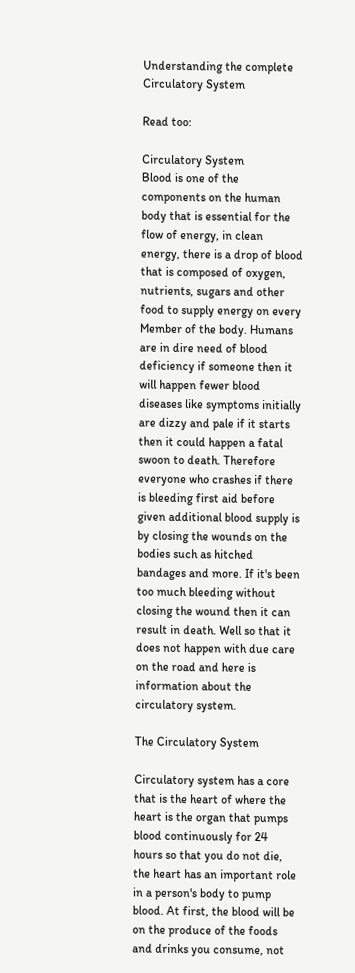Understanding the complete Circulatory System

Read too:

Circulatory System
Blood is one of the components on the human body that is essential for the flow of energy, in clean energy, there is a drop of blood that is composed of oxygen, nutrients, sugars and other food to supply energy on every Member of the body. Humans are in dire need of blood deficiency if someone then it will happen fewer blood diseases like symptoms initially are dizzy and pale if it starts then it could happen a fatal swoon to death. Therefore everyone who crashes if there is bleeding first aid before given additional blood supply is by closing the wounds on the bodies such as hitched bandages and more. If it's been too much bleeding without closing the wound then it can result in death. Well so that it does not happen with due care on the road and here is information about the circulatory system.

The Circulatory System

Circulatory system has a core that is the heart of where the heart is the organ that pumps blood continuously for 24 hours so that you do not die, the heart has an important role in a person's body to pump blood. At first, the blood will be on the produce of the foods and drinks you consume, not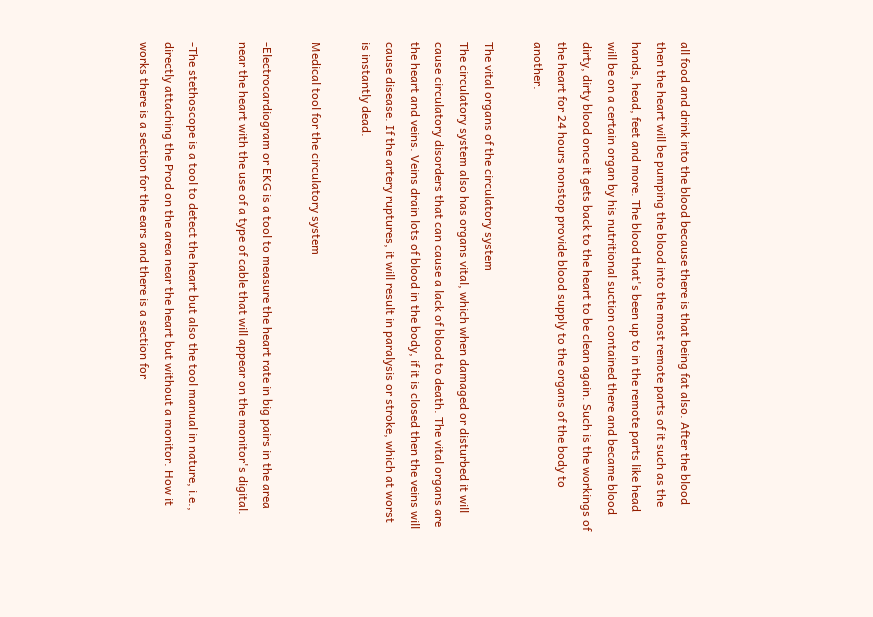all food and drink into the blood because there is that being fat also. After the blood then the heart will be pumping the blood into the most remote parts of it such as the hands, head, feet and more. The blood that's been up to in the remote parts like head will be on a certain organ by his nutritional suction contained there and became blood dirty, dirty blood once it gets back to the heart to be clean again. Such is the workings of the heart for 24 hours nonstop provide blood supply to the organs of the body to another.

The vital organs of the circulatory system
The circulatory system also has organs vital, which when damaged or disturbed it will cause circulatory disorders that can cause a lack of blood to death. The vital organs are the heart and veins. Veins drain lots of blood in the body, if it is closed then the veins will cause disease. If the artery ruptures, it will result in paralysis or stroke, which at worst is instantly dead.

Medical tool for the circulatory system

-Electrocardiogram or EKG is a tool to measure the heart rate in big pairs in the area near the heart with the use of a type of cable that will appear on the monitor's digital.

-The stethoscope is a tool to detect the heart but also the tool manual in nature, i.e., directly attaching the Prod on the area near the heart but without a monitor. How it works there is a section for the ears and there is a section for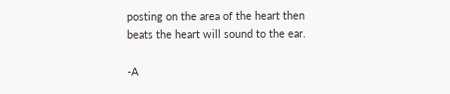posting on the area of the heart then beats the heart will sound to the ear.

-A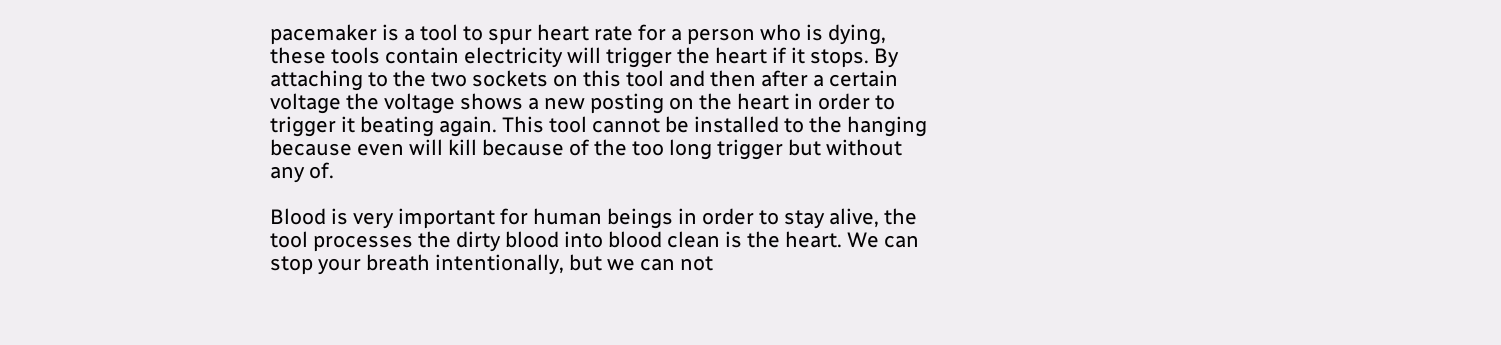pacemaker is a tool to spur heart rate for a person who is dying, these tools contain electricity will trigger the heart if it stops. By attaching to the two sockets on this tool and then after a certain voltage the voltage shows a new posting on the heart in order to trigger it beating again. This tool cannot be installed to the hanging because even will kill because of the too long trigger but without any of.

Blood is very important for human beings in order to stay alive, the tool processes the dirty blood into blood clean is the heart. We can stop your breath intentionally, but we can not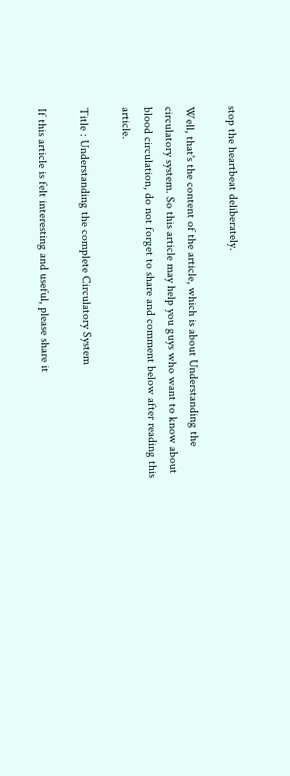stop the heartbeat deliberately.

Well, that's the content of the article, which is about Understanding the circulatory system. So this article may help you guys who want to know about blood circulation, do not forget to share and comment below after reading this article.

Title : Understanding the complete Circulatory System

If this article is felt interesting and useful, please share it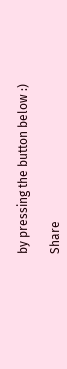by pressing the button below :)

Share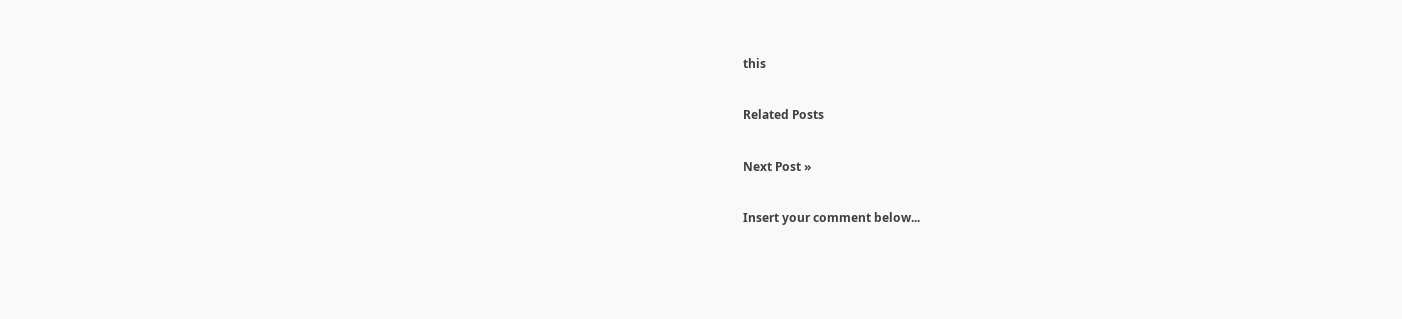this

Related Posts

Next Post »

Insert your comment below...